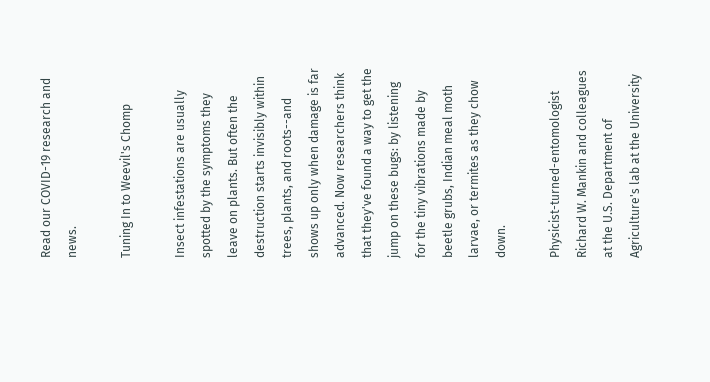Read our COVID-19 research and news.

Tuning In to Weevil's Chomp

Insect infestations are usually spotted by the symptoms they leave on plants. But often the destruction starts invisibly within trees, plants, and roots--and shows up only when damage is far advanced. Now researchers think that they've found a way to get the jump on these bugs: by listening for the tiny vibrations made by beetle grubs, Indian meal moth larvae, or termites as they chow down.

Physicist-turned-entomologist Richard W. Mankin and colleagues at the U.S. Department of Agriculture's lab at the University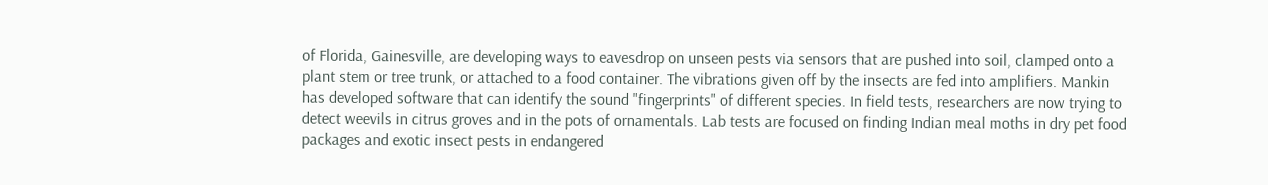of Florida, Gainesville, are developing ways to eavesdrop on unseen pests via sensors that are pushed into soil, clamped onto a plant stem or tree trunk, or attached to a food container. The vibrations given off by the insects are fed into amplifiers. Mankin has developed software that can identify the sound "fingerprints" of different species. In field tests, researchers are now trying to detect weevils in citrus groves and in the pots of ornamentals. Lab tests are focused on finding Indian meal moths in dry pet food packages and exotic insect pests in endangered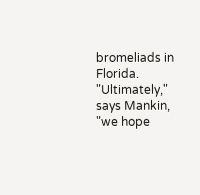bromeliads in Florida. "Ultimately," says Mankin, "we hope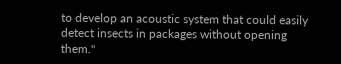to develop an acoustic system that could easily detect insects in packages without opening them."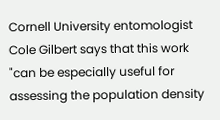Cornell University entomologist Cole Gilbert says that this work "can be especially useful for assessing the population density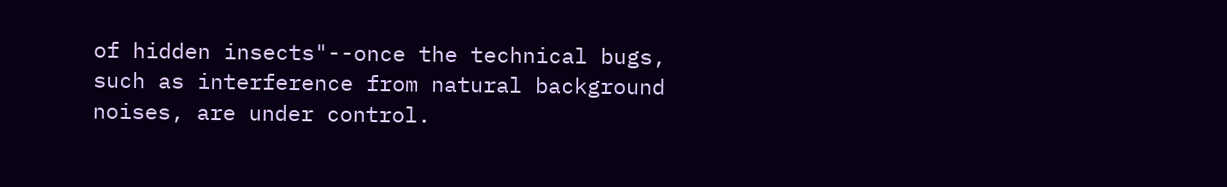of hidden insects"--once the technical bugs, such as interference from natural background noises, are under control.